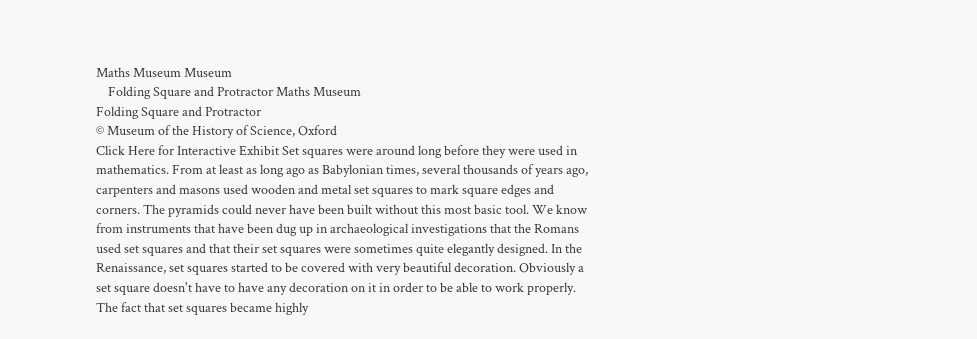Maths Museum Museum
    Folding Square and Protractor Maths Museum
Folding Square and Protractor
© Museum of the History of Science, Oxford
Click Here for Interactive Exhibit Set squares were around long before they were used in mathematics. From at least as long ago as Babylonian times, several thousands of years ago, carpenters and masons used wooden and metal set squares to mark square edges and corners. The pyramids could never have been built without this most basic tool. We know from instruments that have been dug up in archaeological investigations that the Romans used set squares and that their set squares were sometimes quite elegantly designed. In the Renaissance, set squares started to be covered with very beautiful decoration. Obviously a set square doesn't have to have any decoration on it in order to be able to work properly. The fact that set squares became highly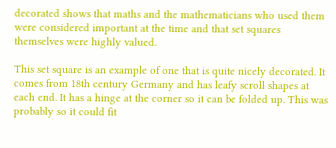decorated shows that maths and the mathematicians who used them were considered important at the time and that set squares themselves were highly valued.

This set square is an example of one that is quite nicely decorated. It comes from 18th century Germany and has leafy scroll shapes at each end. It has a hinge at the corner so it can be folded up. This was probably so it could fit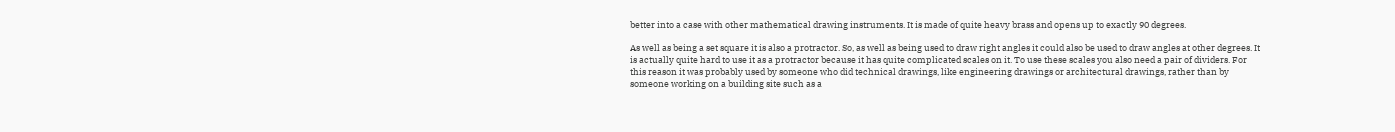better into a case with other mathematical drawing instruments. It is made of quite heavy brass and opens up to exactly 90 degrees.

As well as being a set square it is also a protractor. So, as well as being used to draw right angles it could also be used to draw angles at other degrees. It is actually quite hard to use it as a protractor because it has quite complicated scales on it. To use these scales you also need a pair of dividers. For this reason it was probably used by someone who did technical drawings, like engineering drawings or architectural drawings, rather than by someone working on a building site such as a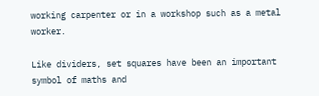working carpenter or in a workshop such as a metal worker.

Like dividers, set squares have been an important symbol of maths and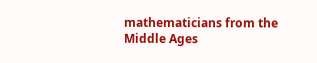mathematicians from the Middle Ages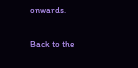onwards.

Back to the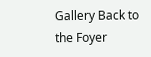Gallery Back to the Foyer